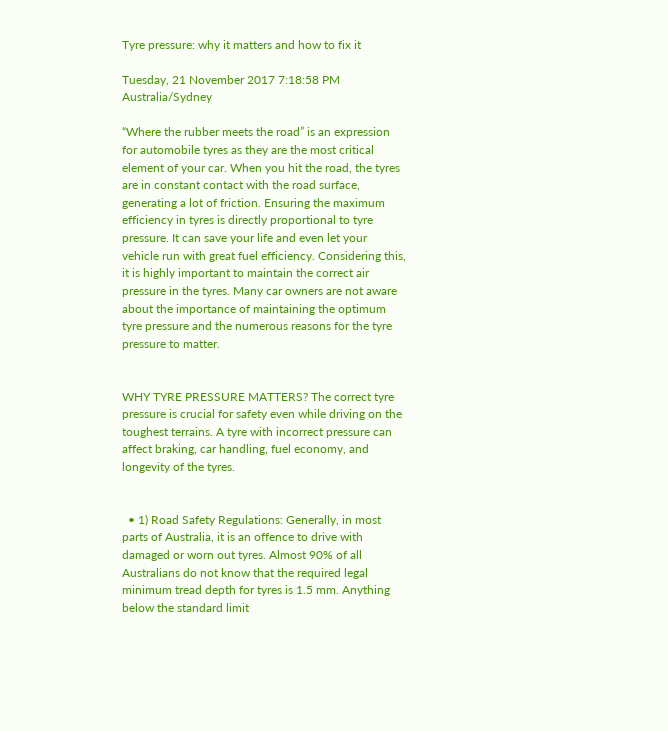Tyre pressure: why it matters and how to fix it

Tuesday, 21 November 2017 7:18:58 PM Australia/Sydney

“Where the rubber meets the road” is an expression for automobile tyres as they are the most critical element of your car. When you hit the road, the tyres are in constant contact with the road surface, generating a lot of friction. Ensuring the maximum efficiency in tyres is directly proportional to tyre pressure. It can save your life and even let your vehicle run with great fuel efficiency. Considering this, it is highly important to maintain the correct air pressure in the tyres. Many car owners are not aware about the importance of maintaining the optimum tyre pressure and the numerous reasons for the tyre pressure to matter.


WHY TYRE PRESSURE MATTERS? The correct tyre pressure is crucial for safety even while driving on the toughest terrains. A tyre with incorrect pressure can affect braking, car handling, fuel economy, and longevity of the tyres.


  • 1) Road Safety Regulations: Generally, in most parts of Australia, it is an offence to drive with damaged or worn out tyres. Almost 90% of all Australians do not know that the required legal minimum tread depth for tyres is 1.5 mm. Anything below the standard limit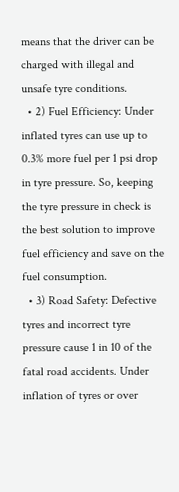means that the driver can be charged with illegal and unsafe tyre conditions.
  • 2) Fuel Efficiency: Under inflated tyres can use up to 0.3% more fuel per 1 psi drop in tyre pressure. So, keeping the tyre pressure in check is the best solution to improve fuel efficiency and save on the fuel consumption.
  • 3) Road Safety: Defective tyres and incorrect tyre pressure cause 1 in 10 of the fatal road accidents. Under inflation of tyres or over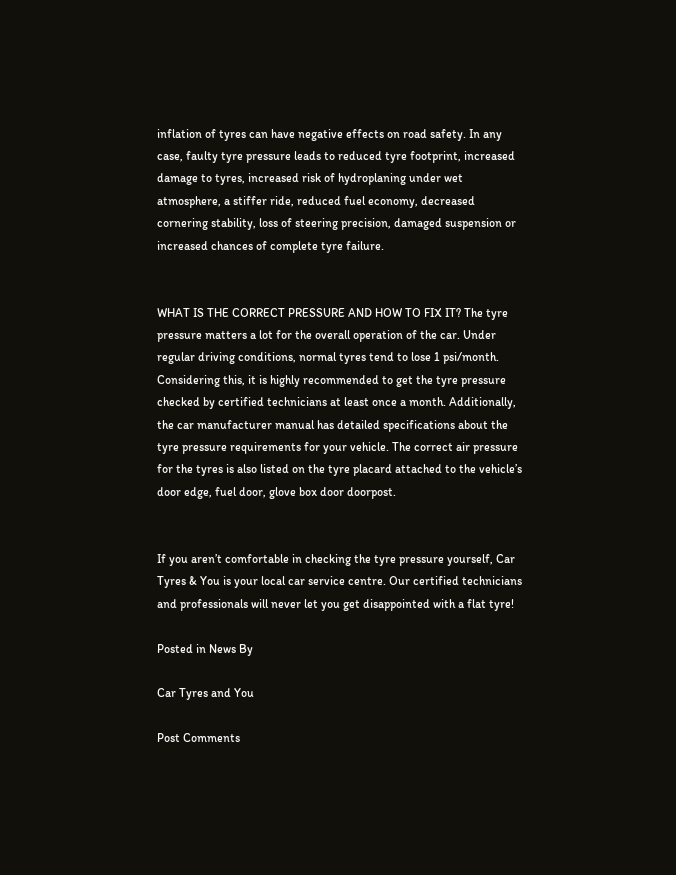inflation of tyres can have negative effects on road safety. In any case, faulty tyre pressure leads to reduced tyre footprint, increased damage to tyres, increased risk of hydroplaning under wet atmosphere, a stiffer ride, reduced fuel economy, decreased cornering stability, loss of steering precision, damaged suspension or increased chances of complete tyre failure.


WHAT IS THE CORRECT PRESSURE AND HOW TO FIX IT? The tyre pressure matters a lot for the overall operation of the car. Under regular driving conditions, normal tyres tend to lose 1 psi/month. Considering this, it is highly recommended to get the tyre pressure checked by certified technicians at least once a month. Additionally, the car manufacturer manual has detailed specifications about the tyre pressure requirements for your vehicle. The correct air pressure for the tyres is also listed on the tyre placard attached to the vehicle’s door edge, fuel door, glove box door doorpost.


If you aren’t comfortable in checking the tyre pressure yourself, Car Tyres & You is your local car service centre. Our certified technicians and professionals will never let you get disappointed with a flat tyre!

Posted in News By

Car Tyres and You

Post Comments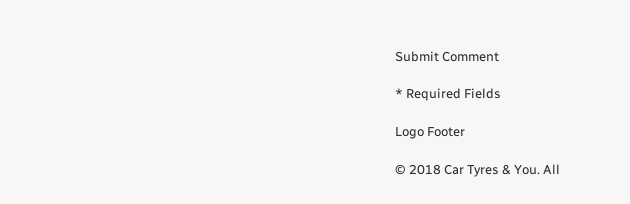Submit Comment

* Required Fields

Logo Footer

© 2018 Car Tyres & You. All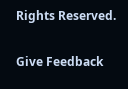Rights Reserved.

Give Feedback